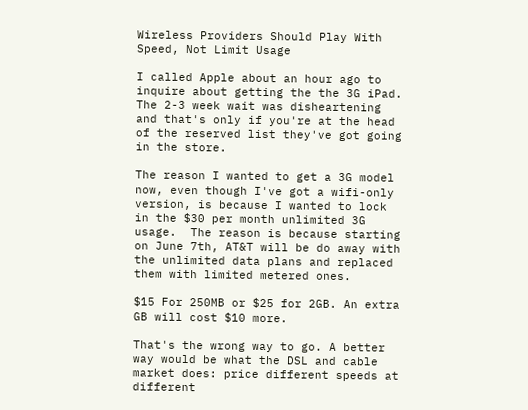Wireless Providers Should Play With Speed, Not Limit Usage

I called Apple about an hour ago to inquire about getting the the 3G iPad. The 2-3 week wait was disheartening and that's only if you're at the head of the reserved list they've got going in the store.

The reason I wanted to get a 3G model now, even though I've got a wifi-only version, is because I wanted to lock in the $30 per month unlimited 3G usage.  The reason is because starting on June 7th, AT&T will be do away with the unlimited data plans and replaced them with limited metered ones.

$15 For 250MB or $25 for 2GB. An extra GB will cost $10 more.

That's the wrong way to go. A better way would be what the DSL and cable market does: price different speeds at different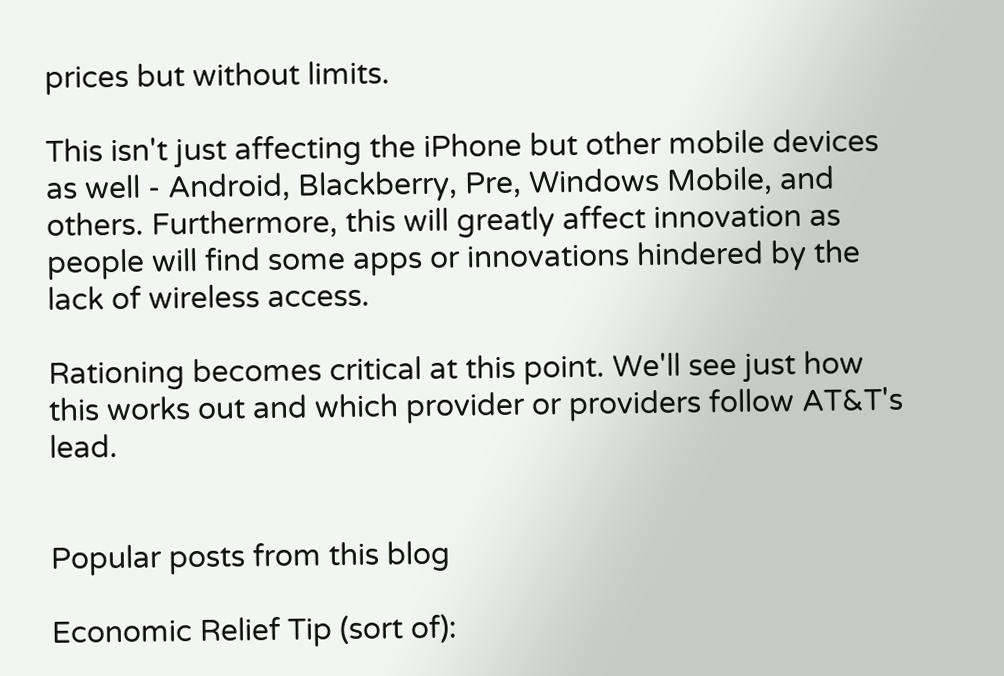prices but without limits.

This isn't just affecting the iPhone but other mobile devices as well - Android, Blackberry, Pre, Windows Mobile, and others. Furthermore, this will greatly affect innovation as people will find some apps or innovations hindered by the lack of wireless access.

Rationing becomes critical at this point. We'll see just how this works out and which provider or providers follow AT&T's lead.


Popular posts from this blog

Economic Relief Tip (sort of):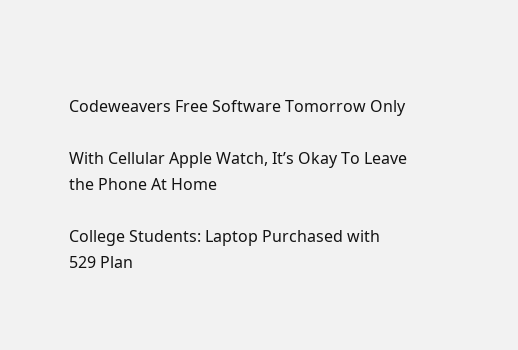Codeweavers Free Software Tomorrow Only

With Cellular Apple Watch, It’s Okay To Leave the Phone At Home

College Students: Laptop Purchased with 529 Plan